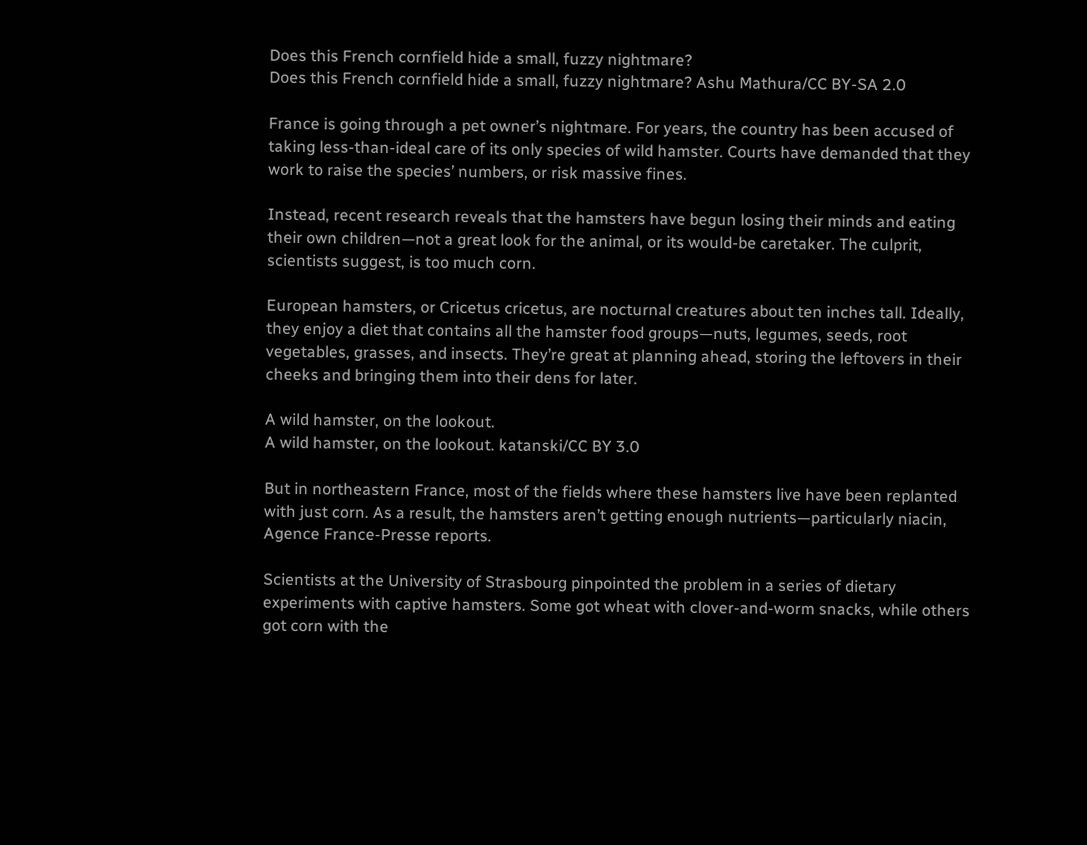Does this French cornfield hide a small, fuzzy nightmare?
Does this French cornfield hide a small, fuzzy nightmare? Ashu Mathura/CC BY-SA 2.0

France is going through a pet owner’s nightmare. For years, the country has been accused of taking less-than-ideal care of its only species of wild hamster. Courts have demanded that they work to raise the species’ numbers, or risk massive fines.

Instead, recent research reveals that the hamsters have begun losing their minds and eating their own children—not a great look for the animal, or its would-be caretaker. The culprit, scientists suggest, is too much corn.

European hamsters, or Cricetus cricetus, are nocturnal creatures about ten inches tall. Ideally, they enjoy a diet that contains all the hamster food groups—nuts, legumes, seeds, root vegetables, grasses, and insects. They’re great at planning ahead, storing the leftovers in their cheeks and bringing them into their dens for later.

A wild hamster, on the lookout.
A wild hamster, on the lookout. katanski/CC BY 3.0

But in northeastern France, most of the fields where these hamsters live have been replanted with just corn. As a result, the hamsters aren’t getting enough nutrients—particularly niacin, Agence France-Presse reports.

Scientists at the University of Strasbourg pinpointed the problem in a series of dietary experiments with captive hamsters. Some got wheat with clover-and-worm snacks, while others got corn with the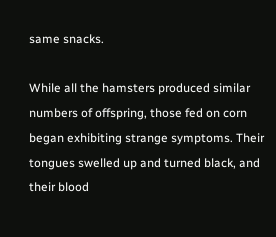same snacks.

While all the hamsters produced similar numbers of offspring, those fed on corn began exhibiting strange symptoms. Their tongues swelled up and turned black, and their blood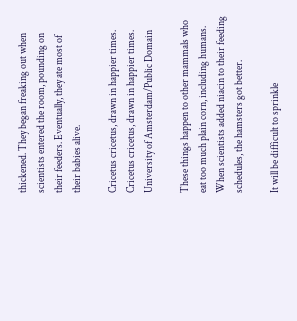thickened. They began freaking out when scientists entered the room, pounding on their feeders. Eventually, they ate most of their babies alive.

Cricetus cricetus, drawn in happier times.
Cricetus cricetus, drawn in happier times. University of Amsterdam/Public Domain

These things happen to other mammals who eat too much plain corn, including humans. When scientists added niacin to their feeding schedules, the hamsters got better.

It will be difficult to sprinkle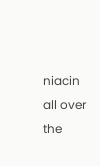niacin all over the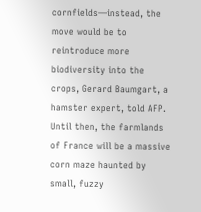cornfields—instead, the move would be to reintroduce more biodiversity into the crops, Gerard Baumgart, a hamster expert, told AFP. Until then, the farmlands of France will be a massive corn maze haunted by small, fuzzy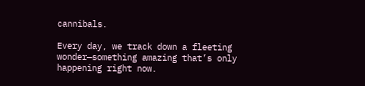cannibals.

Every day, we track down a fleeting wonder—something amazing that’s only happening right now.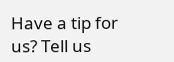Have a tip for us? Tell us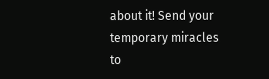about it! Send your temporary miracles to